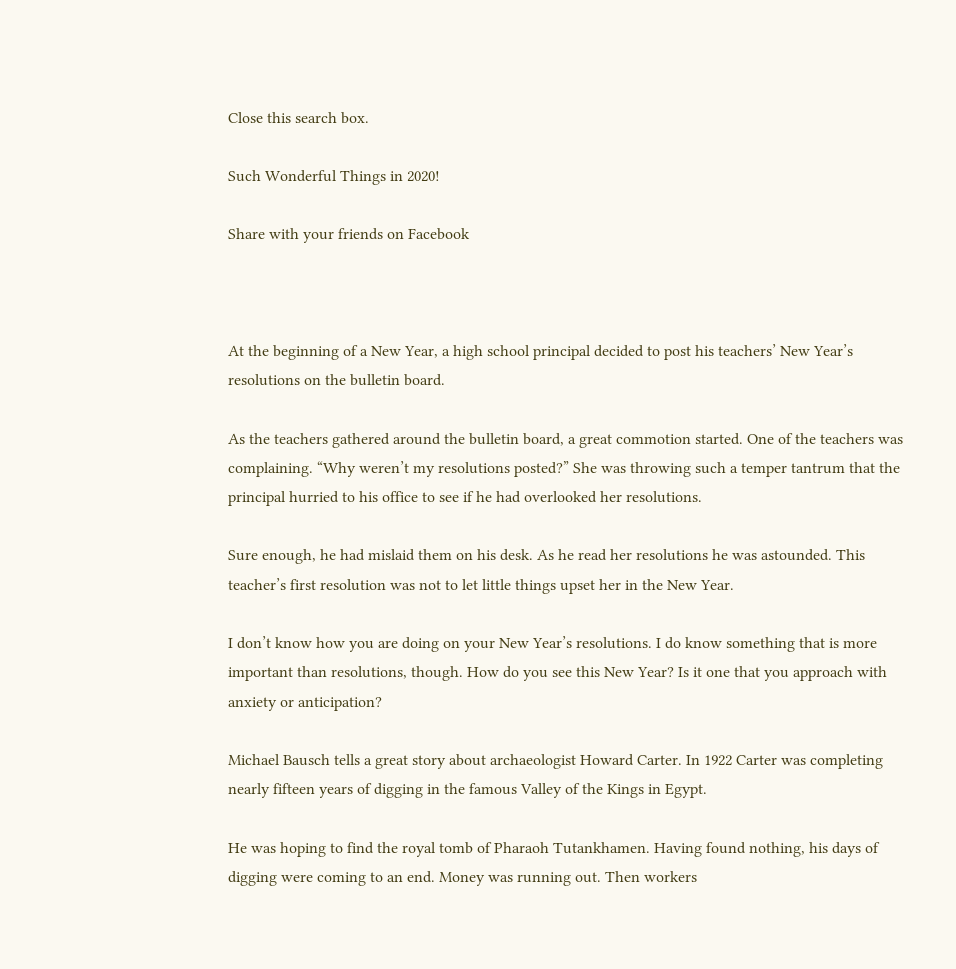Close this search box.

Such Wonderful Things in 2020!

Share with your friends on Facebook



At the beginning of a New Year, a high school principal decided to post his teachers’ New Year’s resolutions on the bulletin board.

As the teachers gathered around the bulletin board, a great commotion started. One of the teachers was complaining. “Why weren’t my resolutions posted?” She was throwing such a temper tantrum that the principal hurried to his office to see if he had overlooked her resolutions.

Sure enough, he had mislaid them on his desk. As he read her resolutions he was astounded. This teacher’s first resolution was not to let little things upset her in the New Year.

I don’t know how you are doing on your New Year’s resolutions. I do know something that is more important than resolutions, though. How do you see this New Year? Is it one that you approach with anxiety or anticipation?

Michael Bausch tells a great story about archaeologist Howard Carter. In 1922 Carter was completing nearly fifteen years of digging in the famous Valley of the Kings in Egypt.

He was hoping to find the royal tomb of Pharaoh Tutankhamen. Having found nothing, his days of digging were coming to an end. Money was running out. Then workers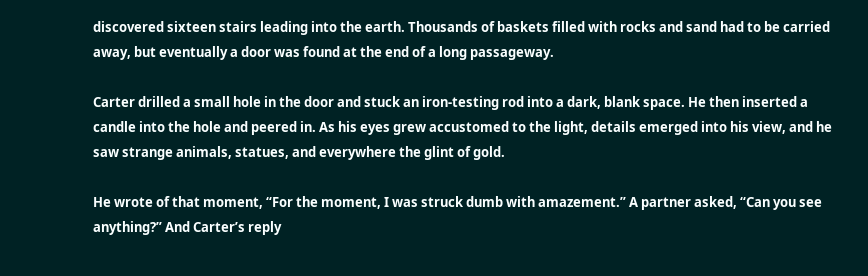discovered sixteen stairs leading into the earth. Thousands of baskets filled with rocks and sand had to be carried away, but eventually a door was found at the end of a long passageway.

Carter drilled a small hole in the door and stuck an iron-testing rod into a dark, blank space. He then inserted a candle into the hole and peered in. As his eyes grew accustomed to the light, details emerged into his view, and he saw strange animals, statues, and everywhere the glint of gold.

He wrote of that moment, “For the moment, I was struck dumb with amazement.” A partner asked, “Can you see anything?” And Carter’s reply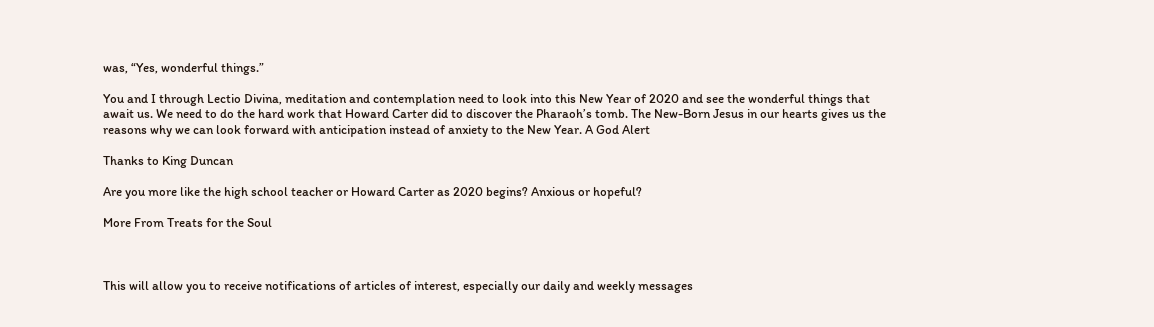was, “Yes, wonderful things.”

You and I through Lectio Divina, meditation and contemplation need to look into this New Year of 2020 and see the wonderful things that await us. We need to do the hard work that Howard Carter did to discover the Pharaoh’s tomb. The New-Born Jesus in our hearts gives us the reasons why we can look forward with anticipation instead of anxiety to the New Year. A God Alert

Thanks to King Duncan

Are you more like the high school teacher or Howard Carter as 2020 begins? Anxious or hopeful?

More From Treats for the Soul



This will allow you to receive notifications of articles of interest, especially our daily and weekly messages